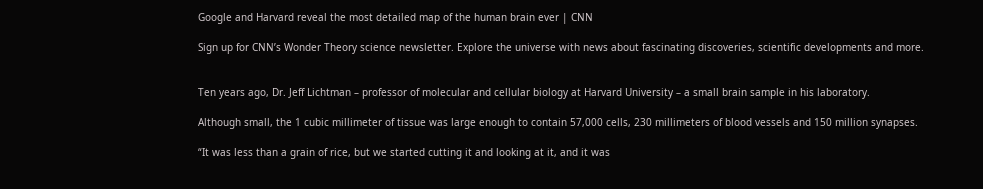Google and Harvard reveal the most detailed map of the human brain ever | CNN

Sign up for CNN’s Wonder Theory science newsletter. Explore the universe with news about fascinating discoveries, scientific developments and more.


Ten years ago, Dr. Jeff Lichtman – professor of molecular and cellular biology at Harvard University – a small brain sample in his laboratory.

Although small, the 1 cubic millimeter of tissue was large enough to contain 57,000 cells, 230 millimeters of blood vessels and 150 million synapses.

“It was less than a grain of rice, but we started cutting it and looking at it, and it was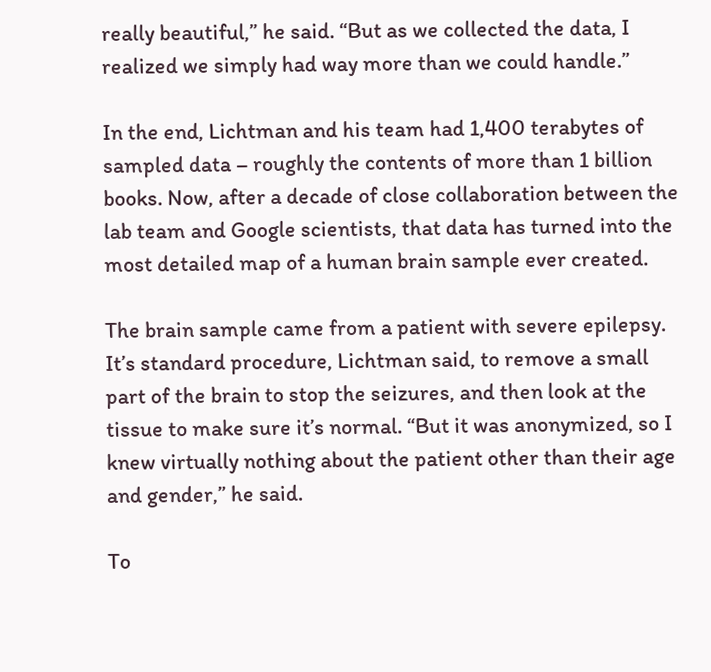really beautiful,” he said. “But as we collected the data, I realized we simply had way more than we could handle.”

In the end, Lichtman and his team had 1,400 terabytes of sampled data – roughly the contents of more than 1 billion books. Now, after a decade of close collaboration between the lab team and Google scientists, that data has turned into the most detailed map of a human brain sample ever created.

The brain sample came from a patient with severe epilepsy. It’s standard procedure, Lichtman said, to remove a small part of the brain to stop the seizures, and then look at the tissue to make sure it’s normal. “But it was anonymized, so I knew virtually nothing about the patient other than their age and gender,” he said.

To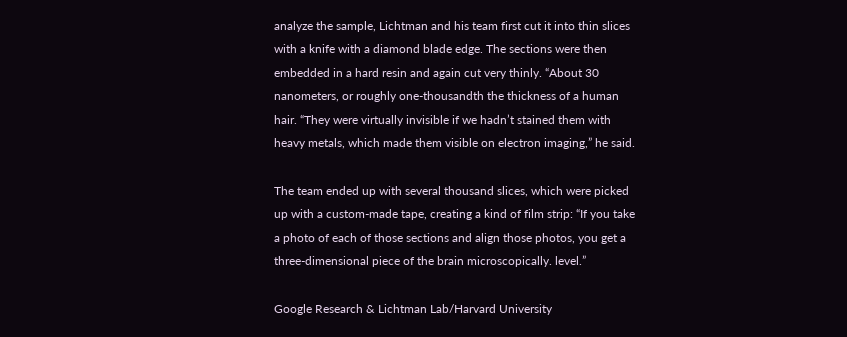analyze the sample, Lichtman and his team first cut it into thin slices with a knife with a diamond blade edge. The sections were then embedded in a hard resin and again cut very thinly. “About 30 nanometers, or roughly one-thousandth the thickness of a human hair. “They were virtually invisible if we hadn’t stained them with heavy metals, which made them visible on electron imaging,” he said.

The team ended up with several thousand slices, which were picked up with a custom-made tape, creating a kind of film strip: “If you take a photo of each of those sections and align those photos, you get a three-dimensional piece of the brain microscopically. level.”

Google Research & Lichtman Lab/Harvard University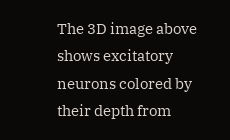The 3D image above shows excitatory neurons colored by their depth from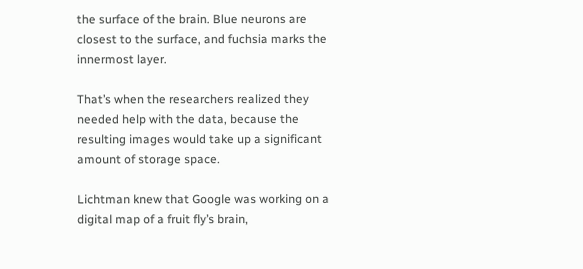the surface of the brain. Blue neurons are closest to the surface, and fuchsia marks the innermost layer.

That’s when the researchers realized they needed help with the data, because the resulting images would take up a significant amount of storage space.

Lichtman knew that Google was working on a digital map of a fruit fly’s brain,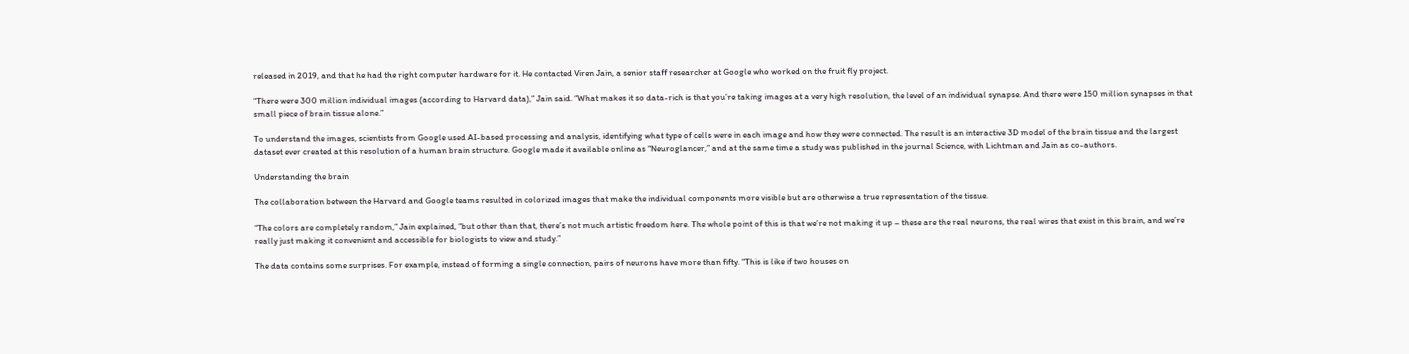released in 2019, and that he had the right computer hardware for it. He contacted Viren Jain, a senior staff researcher at Google who worked on the fruit fly project.

“There were 300 million individual images (according to Harvard data),” Jain said. “What makes it so data-rich is that you’re taking images at a very high resolution, the level of an individual synapse. And there were 150 million synapses in that small piece of brain tissue alone.”

To understand the images, scientists from Google used AI-based processing and analysis, identifying what type of cells were in each image and how they were connected. The result is an interactive 3D model of the brain tissue and the largest dataset ever created at this resolution of a human brain structure. Google made it available online as “Neuroglancer,” and at the same time a study was published in the journal Science, with Lichtman and Jain as co-authors.

Understanding the brain

The collaboration between the Harvard and Google teams resulted in colorized images that make the individual components more visible but are otherwise a true representation of the tissue.

“The colors are completely random,” Jain explained, “but other than that, there’s not much artistic freedom here. The whole point of this is that we’re not making it up – these are the real neurons, the real wires that exist in this brain, and we’re really just making it convenient and accessible for biologists to view and study.”

The data contains some surprises. For example, instead of forming a single connection, pairs of neurons have more than fifty. “This is like if two houses on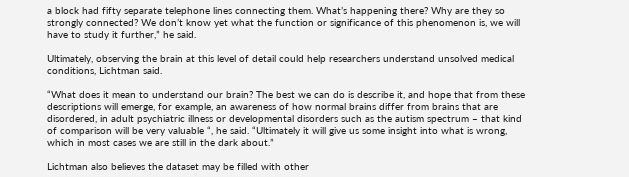a block had fifty separate telephone lines connecting them. What’s happening there? Why are they so strongly connected? We don’t know yet what the function or significance of this phenomenon is, we will have to study it further,” he said.

Ultimately, observing the brain at this level of detail could help researchers understand unsolved medical conditions, Lichtman said.

“What does it mean to understand our brain? The best we can do is describe it, and hope that from these descriptions will emerge, for example, an awareness of how normal brains differ from brains that are disordered, in adult psychiatric illness or developmental disorders such as the autism spectrum – that kind of comparison will be very valuable “, he said. “Ultimately it will give us some insight into what is wrong, which in most cases we are still in the dark about.”

Lichtman also believes the dataset may be filled with other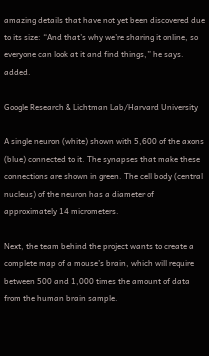amazing details that have not yet been discovered due to its size: “And that’s why we’re sharing it online, so everyone can look at it and find things,” he says. added.

Google Research & Lichtman Lab/Harvard University

A single neuron (white) shown with 5,600 of the axons (blue) connected to it. The synapses that make these connections are shown in green. The cell body (central nucleus) of the neuron has a diameter of approximately 14 micrometers.

Next, the team behind the project wants to create a complete map of a mouse’s brain, which will require between 500 and 1,000 times the amount of data from the human brain sample.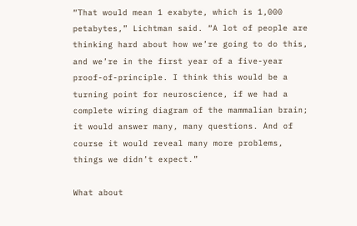“That would mean 1 exabyte, which is 1,000 petabytes,” Lichtman said. “A lot of people are thinking hard about how we’re going to do this, and we’re in the first year of a five-year proof-of-principle. I think this would be a turning point for neuroscience, if we had a complete wiring diagram of the mammalian brain; it would answer many, many questions. And of course it would reveal many more problems, things we didn’t expect.”

What about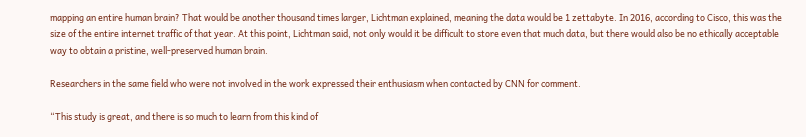mapping an entire human brain? That would be another thousand times larger, Lichtman explained, meaning the data would be 1 zettabyte. In 2016, according to Cisco, this was the size of the entire internet traffic of that year. At this point, Lichtman said, not only would it be difficult to store even that much data, but there would also be no ethically acceptable way to obtain a pristine, well-preserved human brain.

Researchers in the same field who were not involved in the work expressed their enthusiasm when contacted by CNN for comment.

“This study is great, and there is so much to learn from this kind of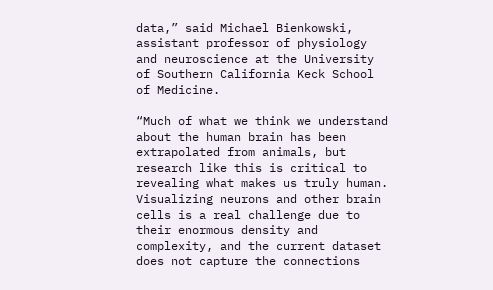data,” said Michael Bienkowski, assistant professor of physiology and neuroscience at the University of Southern California Keck School of Medicine.

“Much of what we think we understand about the human brain has been extrapolated from animals, but research like this is critical to revealing what makes us truly human. Visualizing neurons and other brain cells is a real challenge due to their enormous density and complexity, and the current dataset does not capture the connections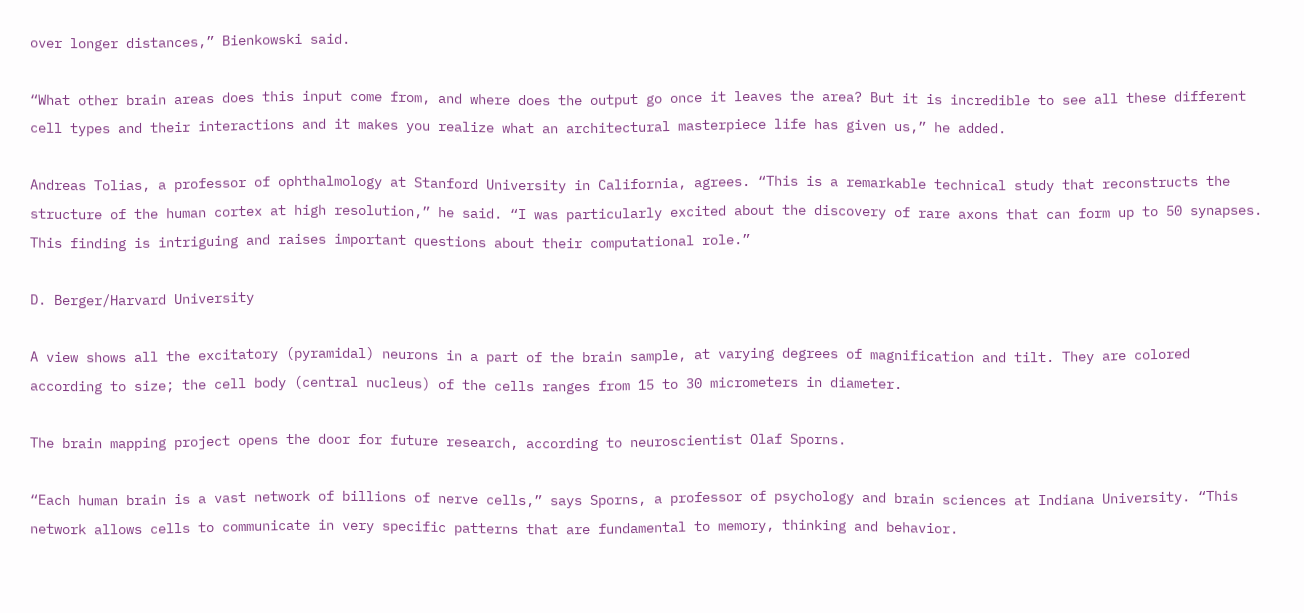over longer distances,” Bienkowski said.

“What other brain areas does this input come from, and where does the output go once it leaves the area? But it is incredible to see all these different cell types and their interactions and it makes you realize what an architectural masterpiece life has given us,” he added.

Andreas Tolias, a professor of ophthalmology at Stanford University in California, agrees. “This is a remarkable technical study that reconstructs the structure of the human cortex at high resolution,” he said. “I was particularly excited about the discovery of rare axons that can form up to 50 synapses. This finding is intriguing and raises important questions about their computational role.”

D. Berger/Harvard University

A view shows all the excitatory (pyramidal) neurons in a part of the brain sample, at varying degrees of magnification and tilt. They are colored according to size; the cell body (central nucleus) of the cells ranges from 15 to 30 micrometers in diameter.

The brain mapping project opens the door for future research, according to neuroscientist Olaf Sporns.

“Each human brain is a vast network of billions of nerve cells,” says Sporns, a professor of psychology and brain sciences at Indiana University. “This network allows cells to communicate in very specific patterns that are fundamental to memory, thinking and behavior.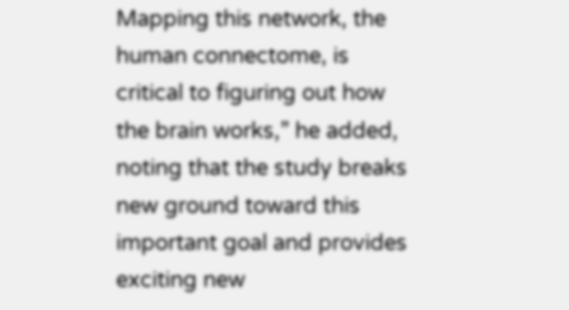Mapping this network, the human connectome, is critical to figuring out how the brain works,” he added, noting that the study breaks new ground toward this important goal and provides exciting new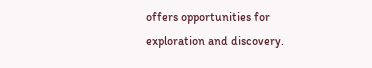offers opportunities for exploration and discovery.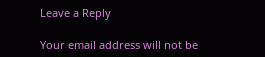Leave a Reply

Your email address will not be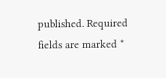published. Required fields are marked *